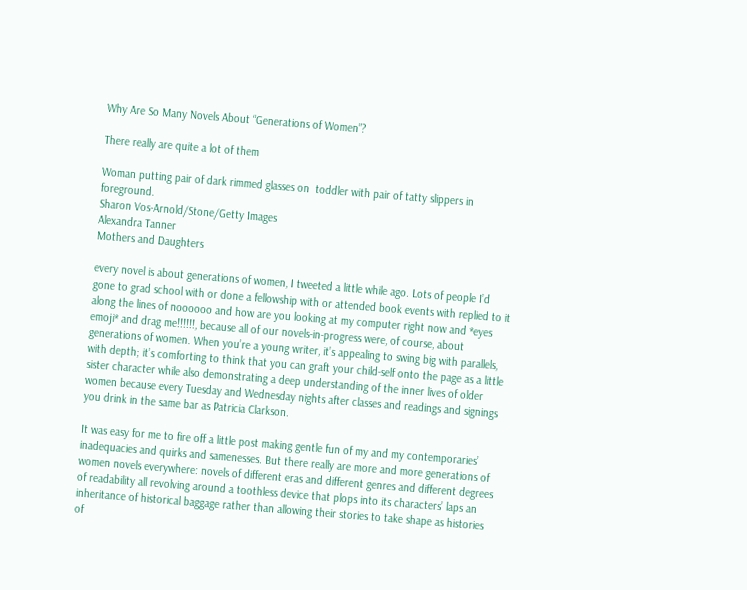Why Are So Many Novels About “Generations of Women”?

There really are quite a lot of them

Woman putting pair of dark rimmed glasses on  toddler with pair of tatty slippers in foreground.
Sharon Vos-Arnold/Stone/Getty Images
Alexandra Tanner
Mothers and Daughters

every novel is about generations of women, I tweeted a little while ago. Lots of people I’d gone to grad school with or done a fellowship with or attended book events with replied to it along the lines of noooooo and how are you looking at my computer right now and *eyes emoji* and drag me!!!!!!, because all of our novels-in-progress were, of course, about generations of women. When you’re a young writer, it’s appealing to swing big with parallels, with depth; it’s comforting to think that you can graft your child-self onto the page as a little sister character while also demonstrating a deep understanding of the inner lives of older women because every Tuesday and Wednesday nights after classes and readings and signings you drink in the same bar as Patricia Clarkson.

It was easy for me to fire off a little post making gentle fun of my and my contemporaries’ inadequacies and quirks and samenesses. But there really are more and more generations of women novels everywhere: novels of different eras and different genres and different degrees of readability all revolving around a toothless device that plops into its characters’ laps an inheritance of historical baggage rather than allowing their stories to take shape as histories of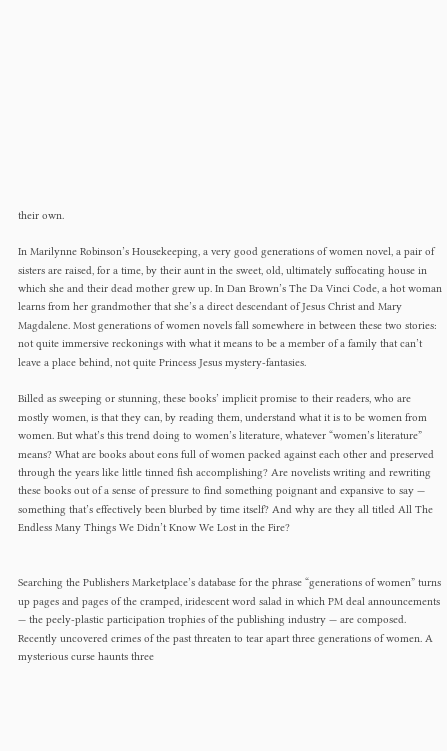their own.

In Marilynne Robinson’s Housekeeping, a very good generations of women novel, a pair of sisters are raised, for a time, by their aunt in the sweet, old, ultimately suffocating house in which she and their dead mother grew up. In Dan Brown’s The Da Vinci Code, a hot woman learns from her grandmother that she’s a direct descendant of Jesus Christ and Mary Magdalene. Most generations of women novels fall somewhere in between these two stories: not quite immersive reckonings with what it means to be a member of a family that can’t leave a place behind, not quite Princess Jesus mystery-fantasies.

Billed as sweeping or stunning, these books’ implicit promise to their readers, who are mostly women, is that they can, by reading them, understand what it is to be women from women. But what’s this trend doing to women’s literature, whatever “women’s literature” means? What are books about eons full of women packed against each other and preserved through the years like little tinned fish accomplishing? Are novelists writing and rewriting these books out of a sense of pressure to find something poignant and expansive to say — something that’s effectively been blurbed by time itself? And why are they all titled All The Endless Many Things We Didn’t Know We Lost in the Fire?


Searching the Publishers Marketplace’s database for the phrase “generations of women” turns up pages and pages of the cramped, iridescent word salad in which PM deal announcements — the peely-plastic participation trophies of the publishing industry — are composed. Recently uncovered crimes of the past threaten to tear apart three generations of women. A mysterious curse haunts three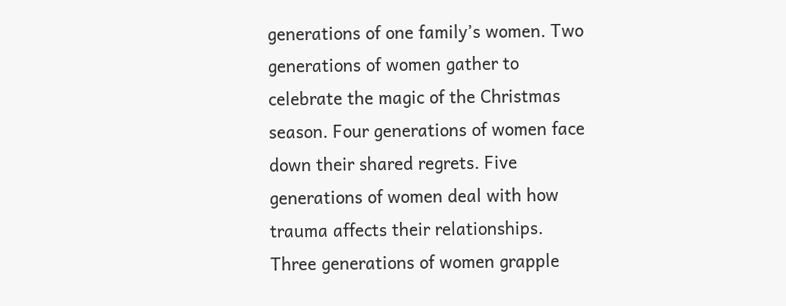generations of one family’s women. Two generations of women gather to celebrate the magic of the Christmas season. Four generations of women face down their shared regrets. Five generations of women deal with how trauma affects their relationships. Three generations of women grapple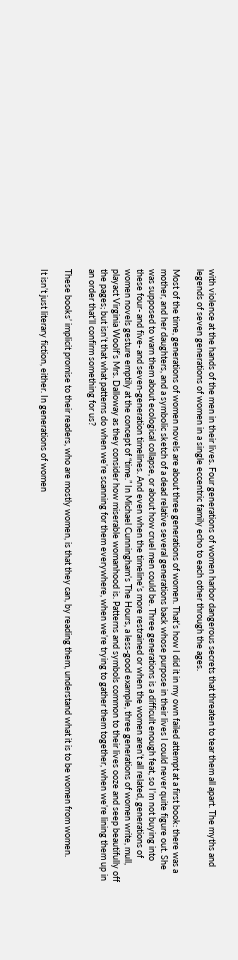with violence at the hands of the men in their lives. Four generations of women harbor dangerous secrets that threaten to tear them all apart. The myths and legends of seven generations of women in a single eccentric family echo to each other through the ages.

Most of the time, generations of women novels are about three generations of women. That’s how I did it in my own failed attempt at a first book: there was a mother, and her daughters, and a symbolic sketch of a dead relative several generations back whose purpose in their lives I could never quite figure out. She was supposed to warn them about ecological collapse, or about how cruel men could be. Three generations is a difficult enough feat, so I’m not buying into these four- and five- and seven-generation timelines. And even when the timeline’s more restrained or when the women aren’t all related, generations of women novels gesture emptily at the concept of “time.” In Michael Cunningham’s The Hours, a less-good example, three generations of women write, mull, playact Virginia Woolf’s Mrs. Dalloway as they consider how miserable womanhood is. Patterns and symbols common to their lives ooze and seep beautifully off the pages; but isn’t that what patterns do when we’re scanning for them everywhere, when we’re trying to gather them together, when we’re lining them up in an order that’ll confirm something for us?

These books’ implicit promise to their readers, who are mostly women, is that they can, by reading them, understand what it is to be women from women.

It isn’t just literary fiction, either. In generations of women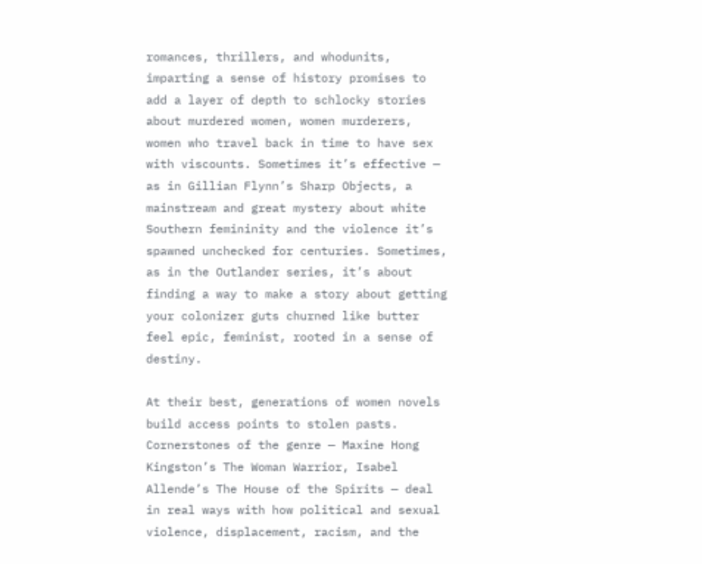romances, thrillers, and whodunits, imparting a sense of history promises to add a layer of depth to schlocky stories about murdered women, women murderers, women who travel back in time to have sex with viscounts. Sometimes it’s effective — as in Gillian Flynn’s Sharp Objects, a mainstream and great mystery about white Southern femininity and the violence it’s spawned unchecked for centuries. Sometimes, as in the Outlander series, it’s about finding a way to make a story about getting your colonizer guts churned like butter feel epic, feminist, rooted in a sense of destiny.

At their best, generations of women novels build access points to stolen pasts. Cornerstones of the genre — Maxine Hong Kingston’s The Woman Warrior, Isabel Allende’s The House of the Spirits — deal in real ways with how political and sexual violence, displacement, racism, and the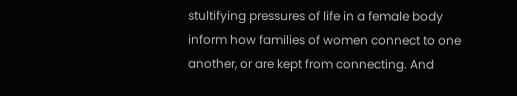stultifying pressures of life in a female body inform how families of women connect to one another, or are kept from connecting. And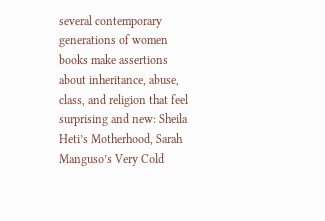several contemporary generations of women books make assertions about inheritance, abuse, class, and religion that feel surprising and new: Sheila Heti’s Motherhood, Sarah Manguso’s Very Cold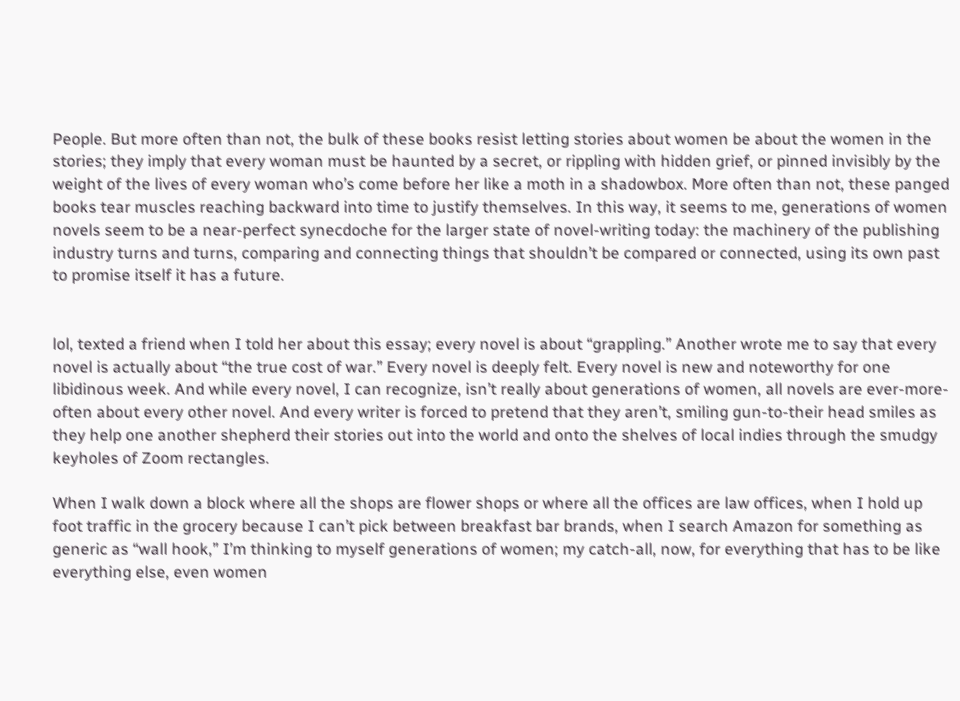People. But more often than not, the bulk of these books resist letting stories about women be about the women in the stories; they imply that every woman must be haunted by a secret, or rippling with hidden grief, or pinned invisibly by the weight of the lives of every woman who’s come before her like a moth in a shadowbox. More often than not, these panged books tear muscles reaching backward into time to justify themselves. In this way, it seems to me, generations of women novels seem to be a near-perfect synecdoche for the larger state of novel-writing today: the machinery of the publishing industry turns and turns, comparing and connecting things that shouldn’t be compared or connected, using its own past to promise itself it has a future.


lol, texted a friend when I told her about this essay; every novel is about “grappling.” Another wrote me to say that every novel is actually about “the true cost of war.” Every novel is deeply felt. Every novel is new and noteworthy for one libidinous week. And while every novel, I can recognize, isn’t really about generations of women, all novels are ever-more-often about every other novel. And every writer is forced to pretend that they aren’t, smiling gun-to-their head smiles as they help one another shepherd their stories out into the world and onto the shelves of local indies through the smudgy keyholes of Zoom rectangles.

When I walk down a block where all the shops are flower shops or where all the offices are law offices, when I hold up foot traffic in the grocery because I can’t pick between breakfast bar brands, when I search Amazon for something as generic as “wall hook,” I’m thinking to myself generations of women; my catch-all, now, for everything that has to be like everything else, even women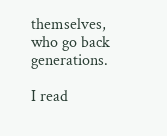themselves, who go back generations.

I read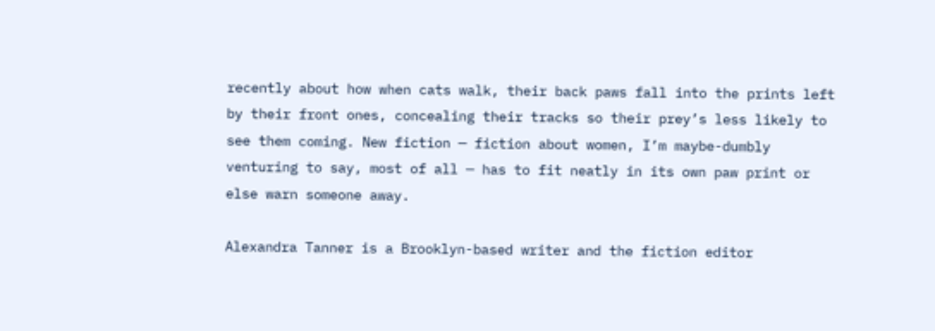recently about how when cats walk, their back paws fall into the prints left by their front ones, concealing their tracks so their prey’s less likely to see them coming. New fiction — fiction about women, I’m maybe-dumbly venturing to say, most of all — has to fit neatly in its own paw print or else warn someone away.

Alexandra Tanner is a Brooklyn-based writer and the fiction editor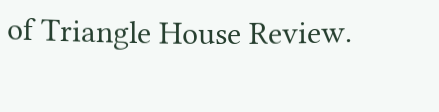of Triangle House Review.